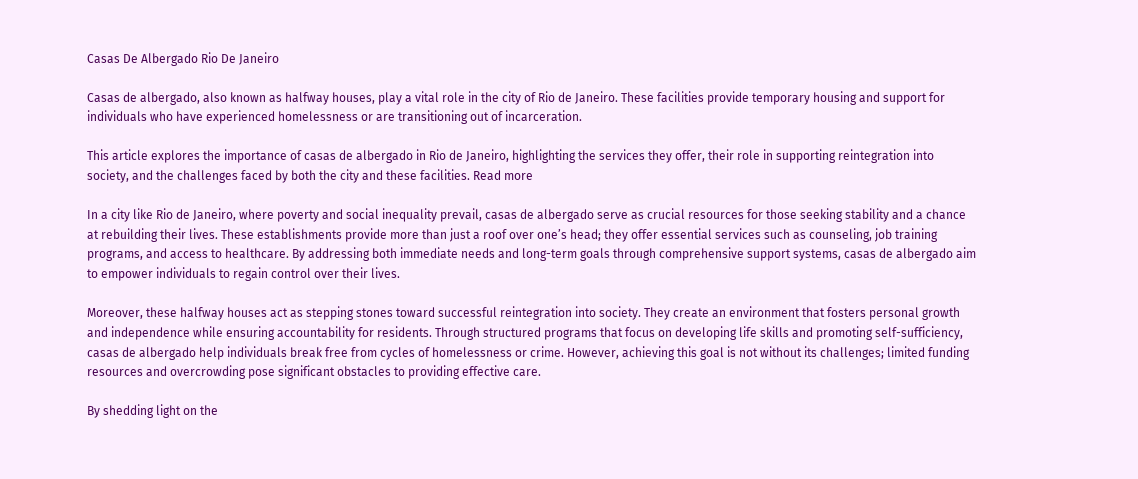Casas De Albergado Rio De Janeiro

Casas de albergado, also known as halfway houses, play a vital role in the city of Rio de Janeiro. These facilities provide temporary housing and support for individuals who have experienced homelessness or are transitioning out of incarceration.

This article explores the importance of casas de albergado in Rio de Janeiro, highlighting the services they offer, their role in supporting reintegration into society, and the challenges faced by both the city and these facilities. Read more

In a city like Rio de Janeiro, where poverty and social inequality prevail, casas de albergado serve as crucial resources for those seeking stability and a chance at rebuilding their lives. These establishments provide more than just a roof over one’s head; they offer essential services such as counseling, job training programs, and access to healthcare. By addressing both immediate needs and long-term goals through comprehensive support systems, casas de albergado aim to empower individuals to regain control over their lives.

Moreover, these halfway houses act as stepping stones toward successful reintegration into society. They create an environment that fosters personal growth and independence while ensuring accountability for residents. Through structured programs that focus on developing life skills and promoting self-sufficiency, casas de albergado help individuals break free from cycles of homelessness or crime. However, achieving this goal is not without its challenges; limited funding resources and overcrowding pose significant obstacles to providing effective care.

By shedding light on the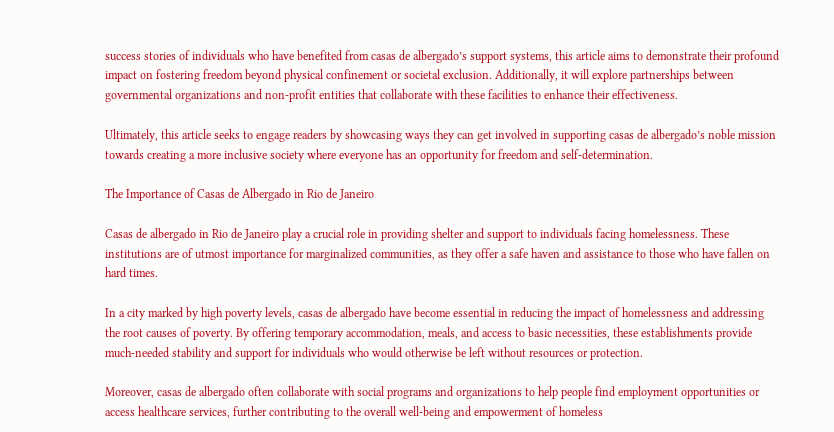success stories of individuals who have benefited from casas de albergado’s support systems, this article aims to demonstrate their profound impact on fostering freedom beyond physical confinement or societal exclusion. Additionally, it will explore partnerships between governmental organizations and non-profit entities that collaborate with these facilities to enhance their effectiveness.

Ultimately, this article seeks to engage readers by showcasing ways they can get involved in supporting casas de albergado’s noble mission towards creating a more inclusive society where everyone has an opportunity for freedom and self-determination.

The Importance of Casas de Albergado in Rio de Janeiro

Casas de albergado in Rio de Janeiro play a crucial role in providing shelter and support to individuals facing homelessness. These institutions are of utmost importance for marginalized communities, as they offer a safe haven and assistance to those who have fallen on hard times.

In a city marked by high poverty levels, casas de albergado have become essential in reducing the impact of homelessness and addressing the root causes of poverty. By offering temporary accommodation, meals, and access to basic necessities, these establishments provide much-needed stability and support for individuals who would otherwise be left without resources or protection.

Moreover, casas de albergado often collaborate with social programs and organizations to help people find employment opportunities or access healthcare services, further contributing to the overall well-being and empowerment of homeless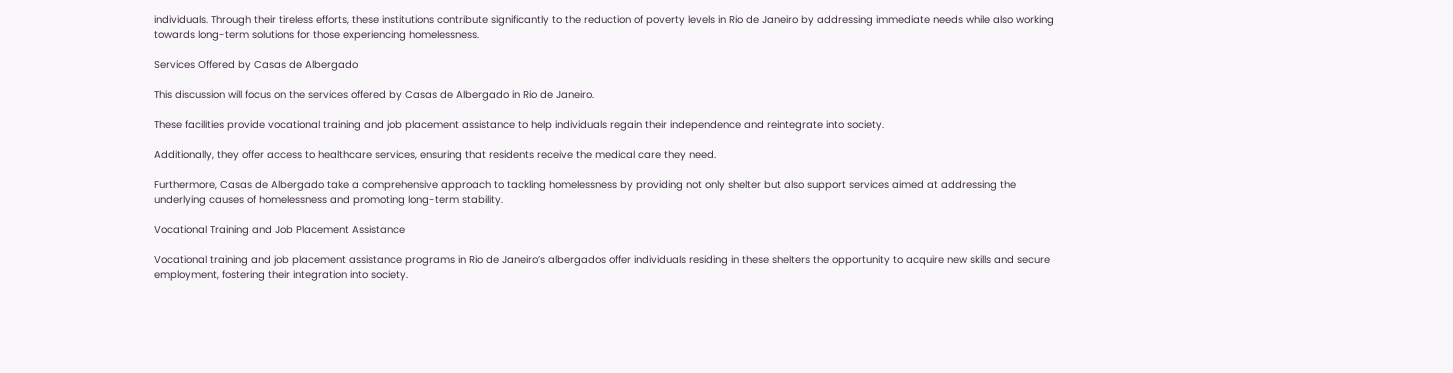individuals. Through their tireless efforts, these institutions contribute significantly to the reduction of poverty levels in Rio de Janeiro by addressing immediate needs while also working towards long-term solutions for those experiencing homelessness.

Services Offered by Casas de Albergado

This discussion will focus on the services offered by Casas de Albergado in Rio de Janeiro.

These facilities provide vocational training and job placement assistance to help individuals regain their independence and reintegrate into society.

Additionally, they offer access to healthcare services, ensuring that residents receive the medical care they need.

Furthermore, Casas de Albergado take a comprehensive approach to tackling homelessness by providing not only shelter but also support services aimed at addressing the underlying causes of homelessness and promoting long-term stability.

Vocational Training and Job Placement Assistance

Vocational training and job placement assistance programs in Rio de Janeiro’s albergados offer individuals residing in these shelters the opportunity to acquire new skills and secure employment, fostering their integration into society.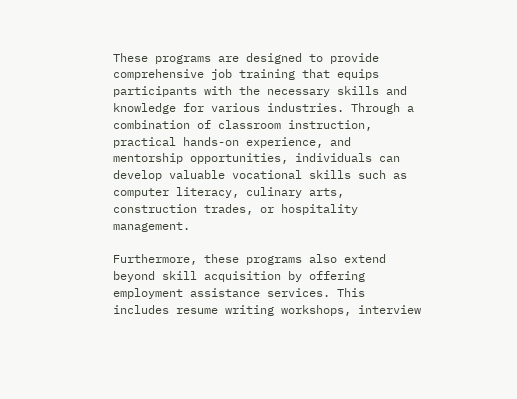These programs are designed to provide comprehensive job training that equips participants with the necessary skills and knowledge for various industries. Through a combination of classroom instruction, practical hands-on experience, and mentorship opportunities, individuals can develop valuable vocational skills such as computer literacy, culinary arts, construction trades, or hospitality management.

Furthermore, these programs also extend beyond skill acquisition by offering employment assistance services. This includes resume writing workshops, interview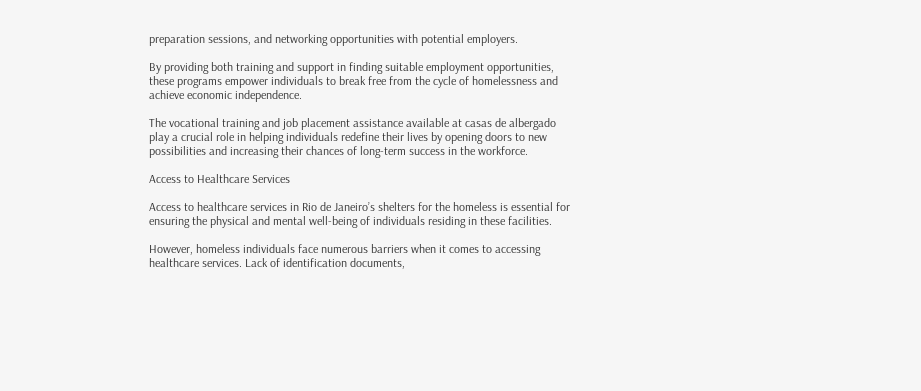preparation sessions, and networking opportunities with potential employers.

By providing both training and support in finding suitable employment opportunities, these programs empower individuals to break free from the cycle of homelessness and achieve economic independence.

The vocational training and job placement assistance available at casas de albergado play a crucial role in helping individuals redefine their lives by opening doors to new possibilities and increasing their chances of long-term success in the workforce.

Access to Healthcare Services

Access to healthcare services in Rio de Janeiro’s shelters for the homeless is essential for ensuring the physical and mental well-being of individuals residing in these facilities.

However, homeless individuals face numerous barriers when it comes to accessing healthcare services. Lack of identification documents,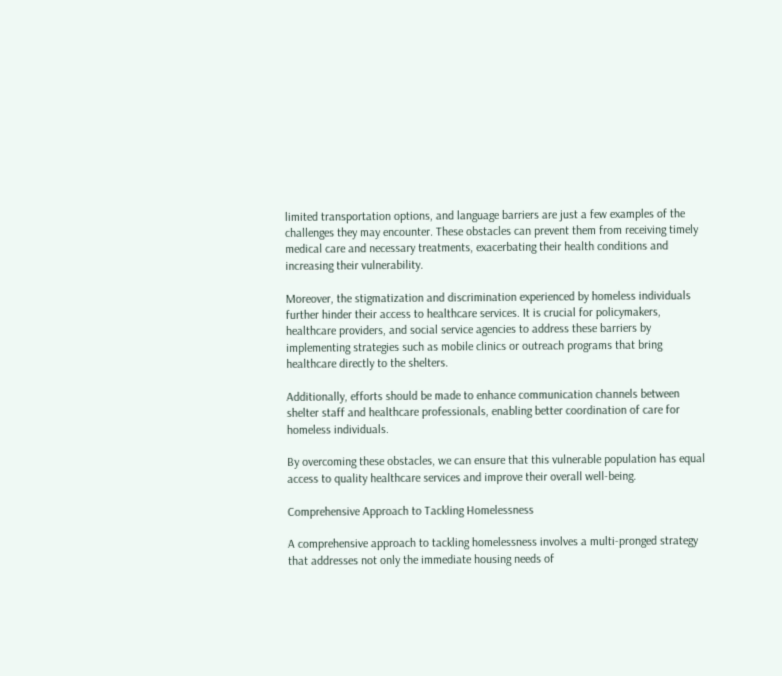limited transportation options, and language barriers are just a few examples of the challenges they may encounter. These obstacles can prevent them from receiving timely medical care and necessary treatments, exacerbating their health conditions and increasing their vulnerability.

Moreover, the stigmatization and discrimination experienced by homeless individuals further hinder their access to healthcare services. It is crucial for policymakers, healthcare providers, and social service agencies to address these barriers by implementing strategies such as mobile clinics or outreach programs that bring healthcare directly to the shelters.

Additionally, efforts should be made to enhance communication channels between shelter staff and healthcare professionals, enabling better coordination of care for homeless individuals.

By overcoming these obstacles, we can ensure that this vulnerable population has equal access to quality healthcare services and improve their overall well-being.

Comprehensive Approach to Tackling Homelessness

A comprehensive approach to tackling homelessness involves a multi-pronged strategy that addresses not only the immediate housing needs of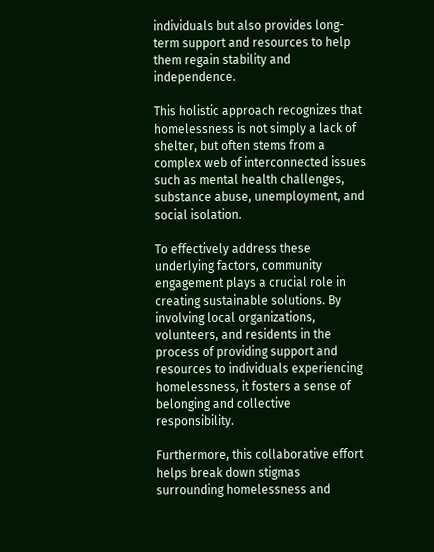individuals but also provides long-term support and resources to help them regain stability and independence.

This holistic approach recognizes that homelessness is not simply a lack of shelter, but often stems from a complex web of interconnected issues such as mental health challenges, substance abuse, unemployment, and social isolation.

To effectively address these underlying factors, community engagement plays a crucial role in creating sustainable solutions. By involving local organizations, volunteers, and residents in the process of providing support and resources to individuals experiencing homelessness, it fosters a sense of belonging and collective responsibility.

Furthermore, this collaborative effort helps break down stigmas surrounding homelessness and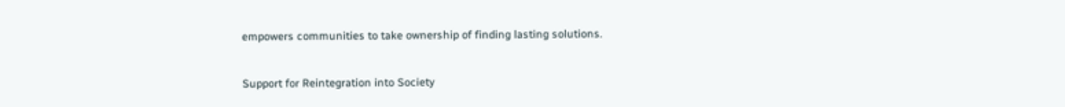empowers communities to take ownership of finding lasting solutions.

Support for Reintegration into Society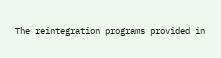The reintegration programs provided in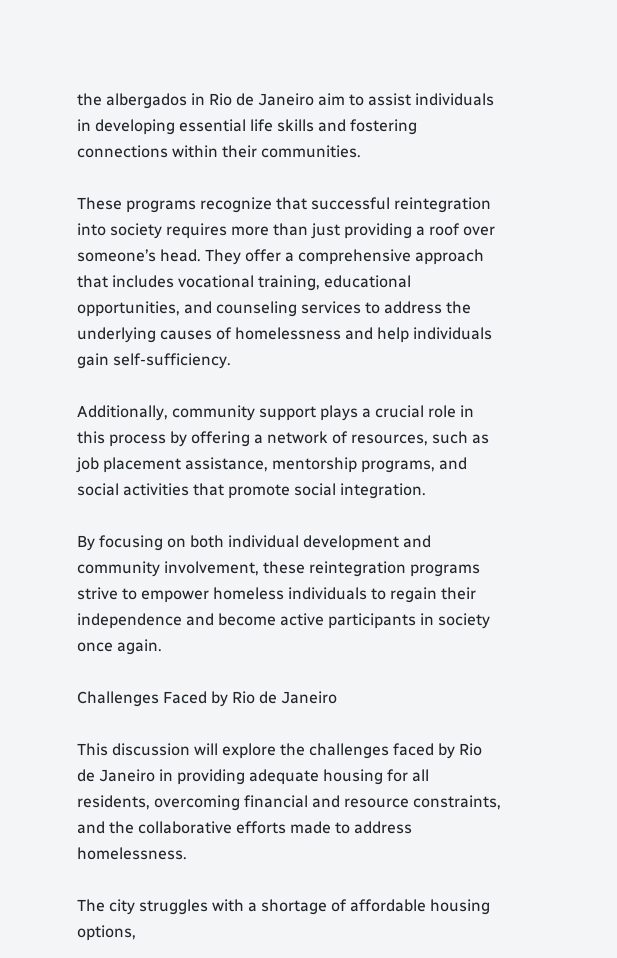the albergados in Rio de Janeiro aim to assist individuals in developing essential life skills and fostering connections within their communities.

These programs recognize that successful reintegration into society requires more than just providing a roof over someone’s head. They offer a comprehensive approach that includes vocational training, educational opportunities, and counseling services to address the underlying causes of homelessness and help individuals gain self-sufficiency.

Additionally, community support plays a crucial role in this process by offering a network of resources, such as job placement assistance, mentorship programs, and social activities that promote social integration.

By focusing on both individual development and community involvement, these reintegration programs strive to empower homeless individuals to regain their independence and become active participants in society once again.

Challenges Faced by Rio de Janeiro

This discussion will explore the challenges faced by Rio de Janeiro in providing adequate housing for all residents, overcoming financial and resource constraints, and the collaborative efforts made to address homelessness.

The city struggles with a shortage of affordable housing options,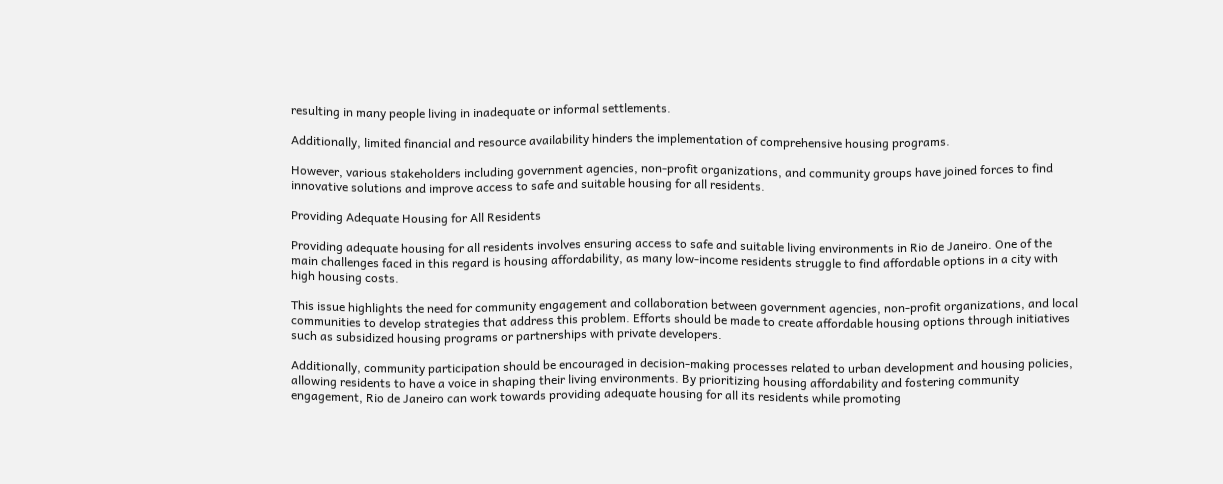resulting in many people living in inadequate or informal settlements.

Additionally, limited financial and resource availability hinders the implementation of comprehensive housing programs.

However, various stakeholders including government agencies, non-profit organizations, and community groups have joined forces to find innovative solutions and improve access to safe and suitable housing for all residents.

Providing Adequate Housing for All Residents

Providing adequate housing for all residents involves ensuring access to safe and suitable living environments in Rio de Janeiro. One of the main challenges faced in this regard is housing affordability, as many low-income residents struggle to find affordable options in a city with high housing costs.

This issue highlights the need for community engagement and collaboration between government agencies, non-profit organizations, and local communities to develop strategies that address this problem. Efforts should be made to create affordable housing options through initiatives such as subsidized housing programs or partnerships with private developers.

Additionally, community participation should be encouraged in decision-making processes related to urban development and housing policies, allowing residents to have a voice in shaping their living environments. By prioritizing housing affordability and fostering community engagement, Rio de Janeiro can work towards providing adequate housing for all its residents while promoting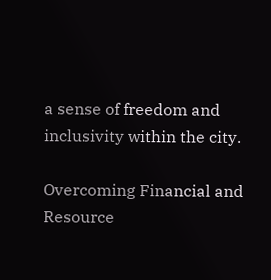a sense of freedom and inclusivity within the city.

Overcoming Financial and Resource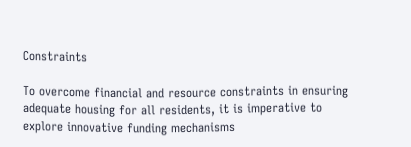Constraints

To overcome financial and resource constraints in ensuring adequate housing for all residents, it is imperative to explore innovative funding mechanisms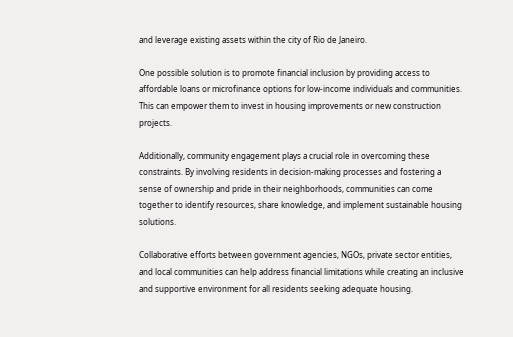and leverage existing assets within the city of Rio de Janeiro.

One possible solution is to promote financial inclusion by providing access to affordable loans or microfinance options for low-income individuals and communities. This can empower them to invest in housing improvements or new construction projects.

Additionally, community engagement plays a crucial role in overcoming these constraints. By involving residents in decision-making processes and fostering a sense of ownership and pride in their neighborhoods, communities can come together to identify resources, share knowledge, and implement sustainable housing solutions.

Collaborative efforts between government agencies, NGOs, private sector entities, and local communities can help address financial limitations while creating an inclusive and supportive environment for all residents seeking adequate housing.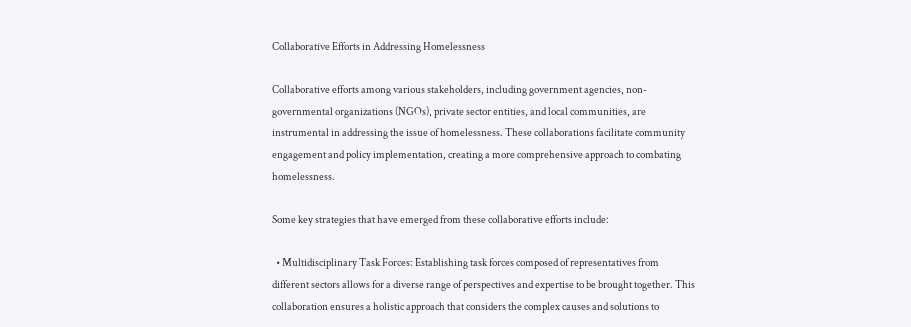Collaborative Efforts in Addressing Homelessness

Collaborative efforts among various stakeholders, including government agencies, non-governmental organizations (NGOs), private sector entities, and local communities, are instrumental in addressing the issue of homelessness. These collaborations facilitate community engagement and policy implementation, creating a more comprehensive approach to combating homelessness.

Some key strategies that have emerged from these collaborative efforts include:

  • Multidisciplinary Task Forces: Establishing task forces composed of representatives from different sectors allows for a diverse range of perspectives and expertise to be brought together. This collaboration ensures a holistic approach that considers the complex causes and solutions to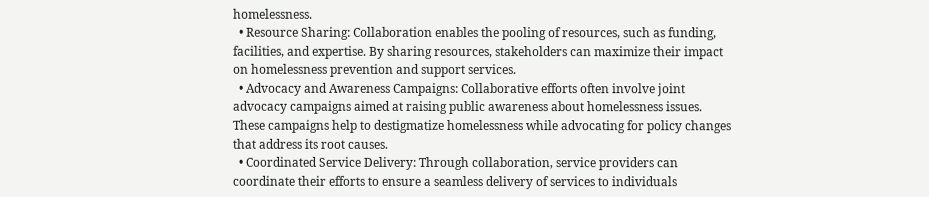homelessness.
  • Resource Sharing: Collaboration enables the pooling of resources, such as funding, facilities, and expertise. By sharing resources, stakeholders can maximize their impact on homelessness prevention and support services.
  • Advocacy and Awareness Campaigns: Collaborative efforts often involve joint advocacy campaigns aimed at raising public awareness about homelessness issues. These campaigns help to destigmatize homelessness while advocating for policy changes that address its root causes.
  • Coordinated Service Delivery: Through collaboration, service providers can coordinate their efforts to ensure a seamless delivery of services to individuals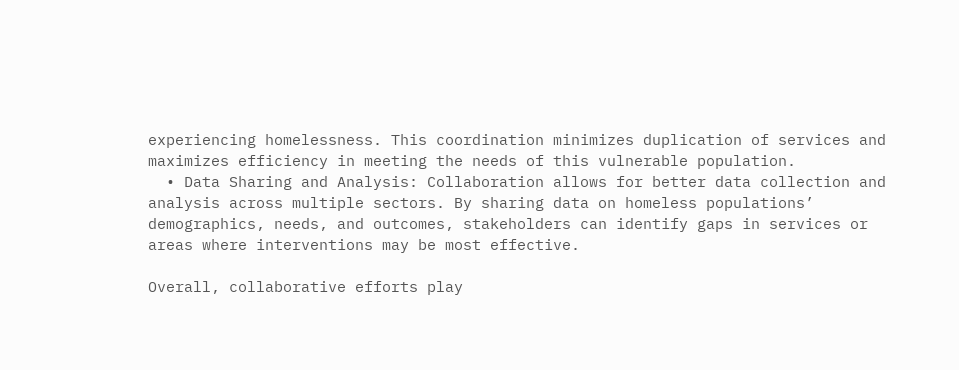experiencing homelessness. This coordination minimizes duplication of services and maximizes efficiency in meeting the needs of this vulnerable population.
  • Data Sharing and Analysis: Collaboration allows for better data collection and analysis across multiple sectors. By sharing data on homeless populations’ demographics, needs, and outcomes, stakeholders can identify gaps in services or areas where interventions may be most effective.

Overall, collaborative efforts play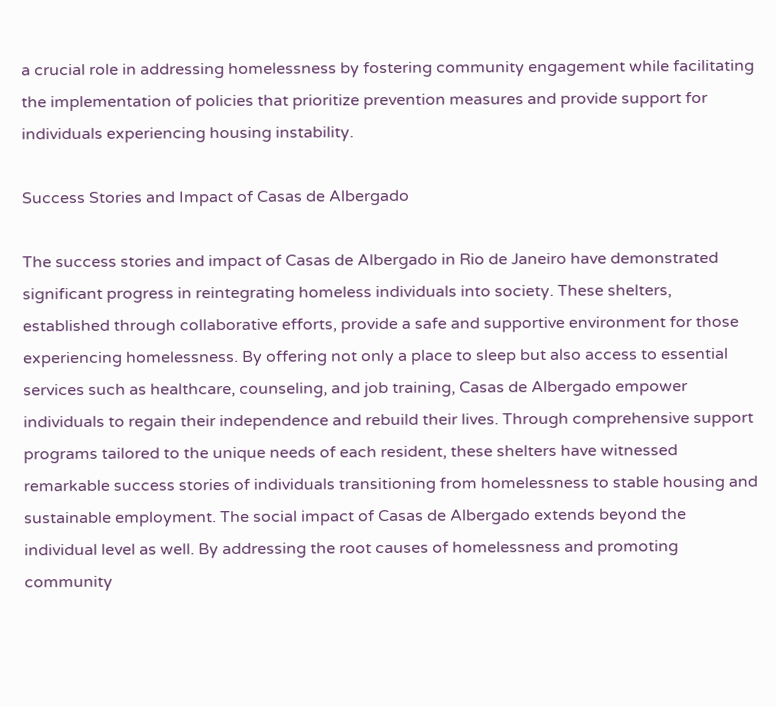a crucial role in addressing homelessness by fostering community engagement while facilitating the implementation of policies that prioritize prevention measures and provide support for individuals experiencing housing instability.

Success Stories and Impact of Casas de Albergado

The success stories and impact of Casas de Albergado in Rio de Janeiro have demonstrated significant progress in reintegrating homeless individuals into society. These shelters, established through collaborative efforts, provide a safe and supportive environment for those experiencing homelessness. By offering not only a place to sleep but also access to essential services such as healthcare, counseling, and job training, Casas de Albergado empower individuals to regain their independence and rebuild their lives. Through comprehensive support programs tailored to the unique needs of each resident, these shelters have witnessed remarkable success stories of individuals transitioning from homelessness to stable housing and sustainable employment. The social impact of Casas de Albergado extends beyond the individual level as well. By addressing the root causes of homelessness and promoting community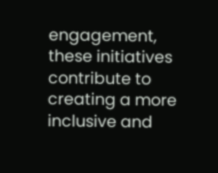engagement, these initiatives contribute to creating a more inclusive and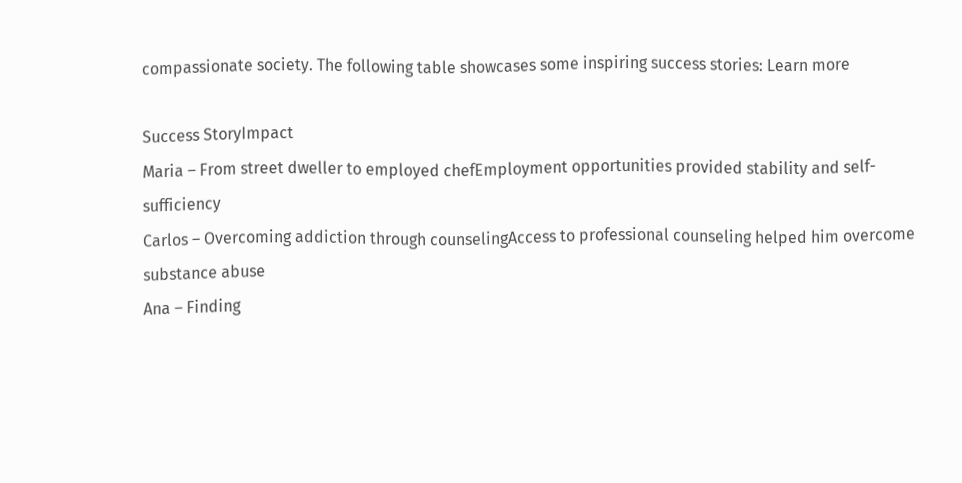compassionate society. The following table showcases some inspiring success stories: Learn more

Success StoryImpact
Maria – From street dweller to employed chefEmployment opportunities provided stability and self-sufficiency
Carlos – Overcoming addiction through counselingAccess to professional counseling helped him overcome substance abuse
Ana – Finding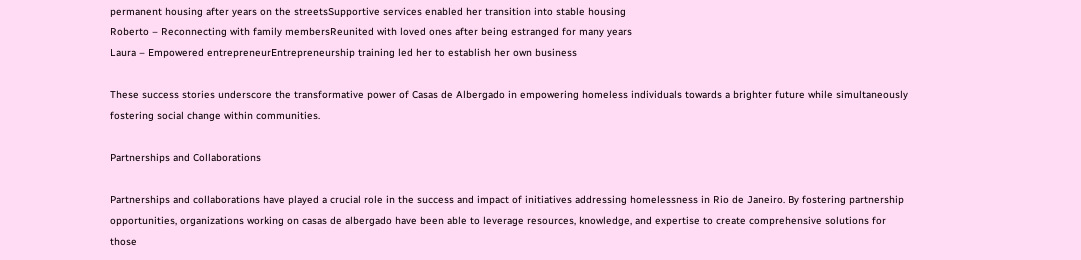permanent housing after years on the streetsSupportive services enabled her transition into stable housing
Roberto – Reconnecting with family membersReunited with loved ones after being estranged for many years
Laura – Empowered entrepreneurEntrepreneurship training led her to establish her own business

These success stories underscore the transformative power of Casas de Albergado in empowering homeless individuals towards a brighter future while simultaneously fostering social change within communities.

Partnerships and Collaborations

Partnerships and collaborations have played a crucial role in the success and impact of initiatives addressing homelessness in Rio de Janeiro. By fostering partnership opportunities, organizations working on casas de albergado have been able to leverage resources, knowledge, and expertise to create comprehensive solutions for those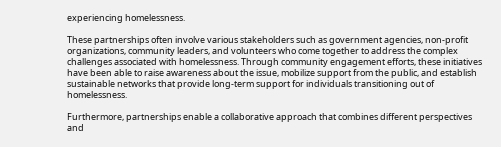experiencing homelessness.

These partnerships often involve various stakeholders such as government agencies, non-profit organizations, community leaders, and volunteers who come together to address the complex challenges associated with homelessness. Through community engagement efforts, these initiatives have been able to raise awareness about the issue, mobilize support from the public, and establish sustainable networks that provide long-term support for individuals transitioning out of homelessness.

Furthermore, partnerships enable a collaborative approach that combines different perspectives and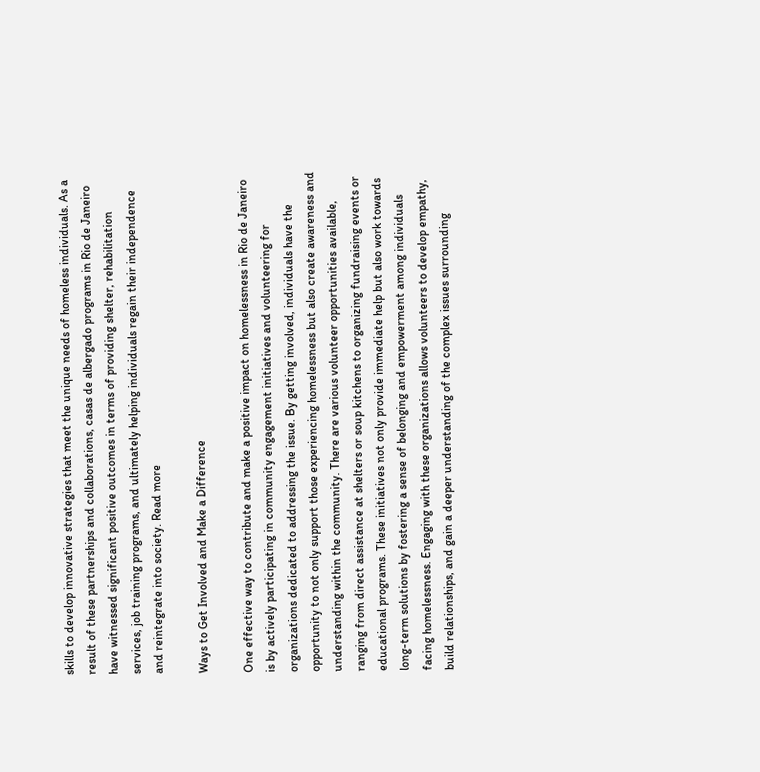skills to develop innovative strategies that meet the unique needs of homeless individuals. As a result of these partnerships and collaborations, casas de albergado programs in Rio de Janeiro have witnessed significant positive outcomes in terms of providing shelter, rehabilitation services, job training programs, and ultimately helping individuals regain their independence and reintegrate into society. Read more

Ways to Get Involved and Make a Difference

One effective way to contribute and make a positive impact on homelessness in Rio de Janeiro is by actively participating in community engagement initiatives and volunteering for organizations dedicated to addressing the issue. By getting involved, individuals have the opportunity to not only support those experiencing homelessness but also create awareness and understanding within the community. There are various volunteer opportunities available, ranging from direct assistance at shelters or soup kitchens to organizing fundraising events or educational programs. These initiatives not only provide immediate help but also work towards long-term solutions by fostering a sense of belonging and empowerment among individuals facing homelessness. Engaging with these organizations allows volunteers to develop empathy, build relationships, and gain a deeper understanding of the complex issues surrounding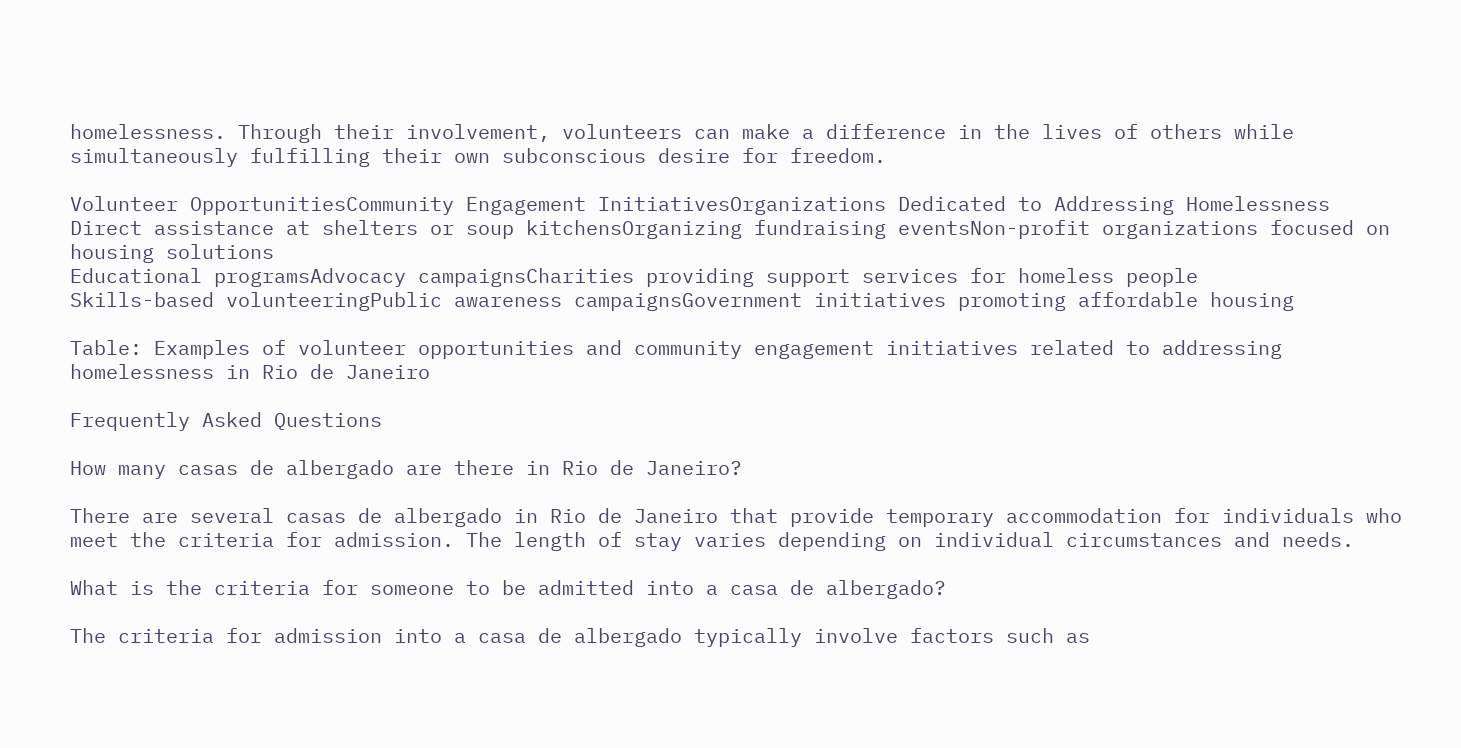homelessness. Through their involvement, volunteers can make a difference in the lives of others while simultaneously fulfilling their own subconscious desire for freedom.

Volunteer OpportunitiesCommunity Engagement InitiativesOrganizations Dedicated to Addressing Homelessness
Direct assistance at shelters or soup kitchensOrganizing fundraising eventsNon-profit organizations focused on housing solutions
Educational programsAdvocacy campaignsCharities providing support services for homeless people
Skills-based volunteeringPublic awareness campaignsGovernment initiatives promoting affordable housing

Table: Examples of volunteer opportunities and community engagement initiatives related to addressing homelessness in Rio de Janeiro

Frequently Asked Questions

How many casas de albergado are there in Rio de Janeiro?

There are several casas de albergado in Rio de Janeiro that provide temporary accommodation for individuals who meet the criteria for admission. The length of stay varies depending on individual circumstances and needs.

What is the criteria for someone to be admitted into a casa de albergado?

The criteria for admission into a casa de albergado typically involve factors such as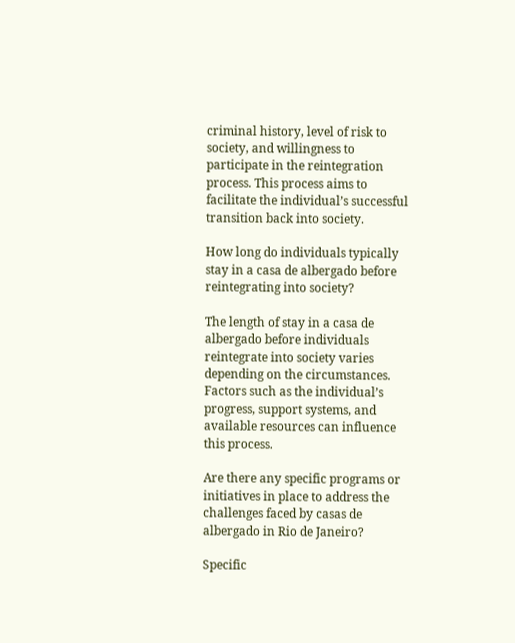criminal history, level of risk to society, and willingness to participate in the reintegration process. This process aims to facilitate the individual’s successful transition back into society.

How long do individuals typically stay in a casa de albergado before reintegrating into society?

The length of stay in a casa de albergado before individuals reintegrate into society varies depending on the circumstances. Factors such as the individual’s progress, support systems, and available resources can influence this process.

Are there any specific programs or initiatives in place to address the challenges faced by casas de albergado in Rio de Janeiro?

Specific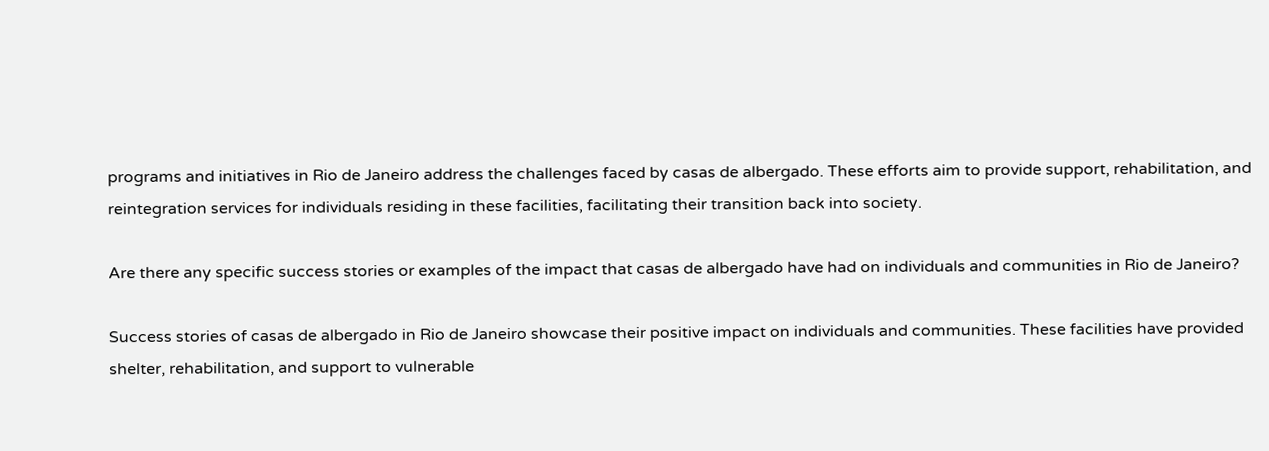programs and initiatives in Rio de Janeiro address the challenges faced by casas de albergado. These efforts aim to provide support, rehabilitation, and reintegration services for individuals residing in these facilities, facilitating their transition back into society.

Are there any specific success stories or examples of the impact that casas de albergado have had on individuals and communities in Rio de Janeiro?

Success stories of casas de albergado in Rio de Janeiro showcase their positive impact on individuals and communities. These facilities have provided shelter, rehabilitation, and support to vulnerable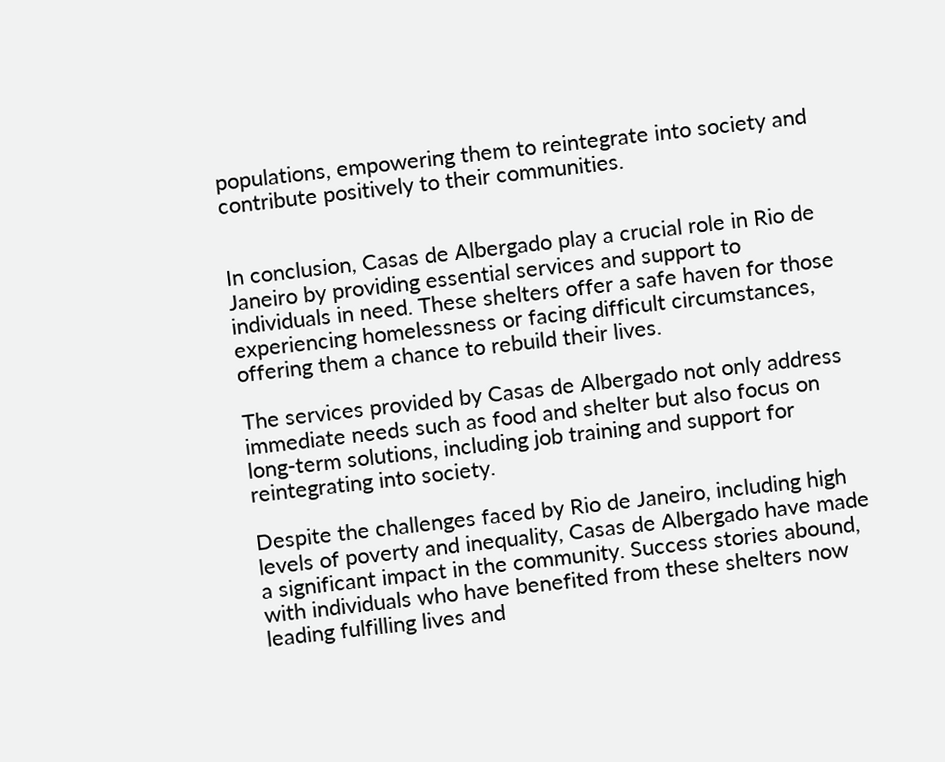populations, empowering them to reintegrate into society and contribute positively to their communities.


In conclusion, Casas de Albergado play a crucial role in Rio de Janeiro by providing essential services and support to individuals in need. These shelters offer a safe haven for those experiencing homelessness or facing difficult circumstances, offering them a chance to rebuild their lives.

The services provided by Casas de Albergado not only address immediate needs such as food and shelter but also focus on long-term solutions, including job training and support for reintegrating into society.

Despite the challenges faced by Rio de Janeiro, including high levels of poverty and inequality, Casas de Albergado have made a significant impact in the community. Success stories abound, with individuals who have benefited from these shelters now leading fulfilling lives and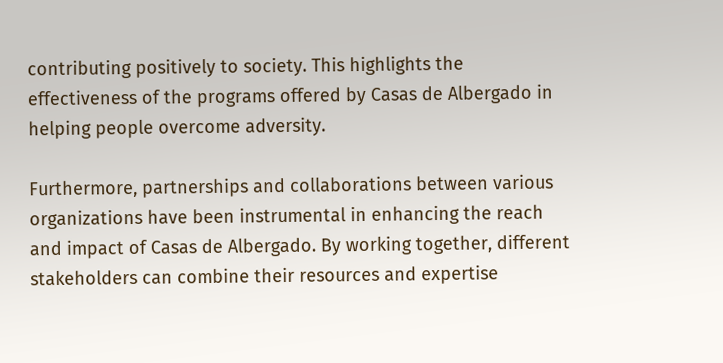contributing positively to society. This highlights the effectiveness of the programs offered by Casas de Albergado in helping people overcome adversity.

Furthermore, partnerships and collaborations between various organizations have been instrumental in enhancing the reach and impact of Casas de Albergado. By working together, different stakeholders can combine their resources and expertise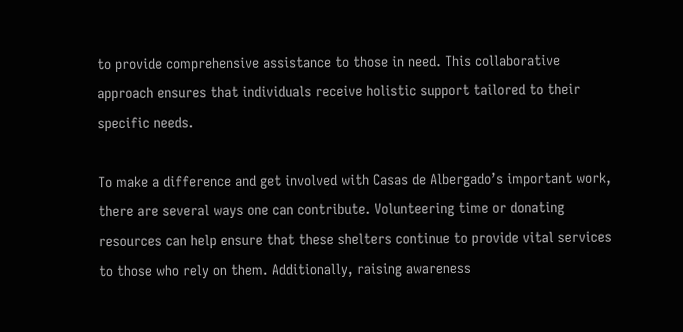to provide comprehensive assistance to those in need. This collaborative approach ensures that individuals receive holistic support tailored to their specific needs.

To make a difference and get involved with Casas de Albergado’s important work, there are several ways one can contribute. Volunteering time or donating resources can help ensure that these shelters continue to provide vital services to those who rely on them. Additionally, raising awareness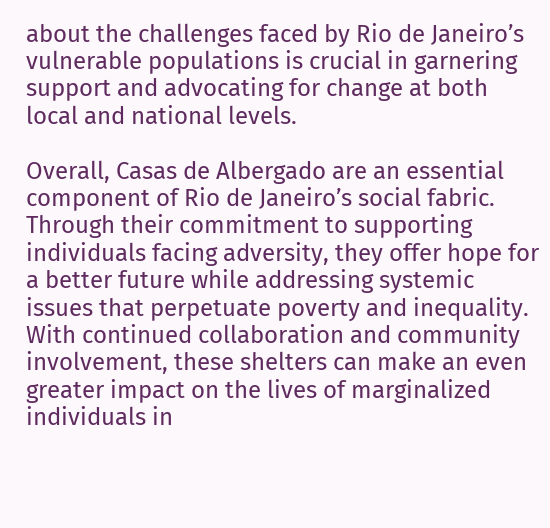about the challenges faced by Rio de Janeiro’s vulnerable populations is crucial in garnering support and advocating for change at both local and national levels.

Overall, Casas de Albergado are an essential component of Rio de Janeiro’s social fabric. Through their commitment to supporting individuals facing adversity, they offer hope for a better future while addressing systemic issues that perpetuate poverty and inequality. With continued collaboration and community involvement, these shelters can make an even greater impact on the lives of marginalized individuals in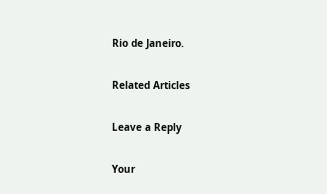Rio de Janeiro.

Related Articles

Leave a Reply

Your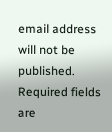email address will not be published. Required fields are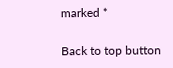marked *

Back to top button